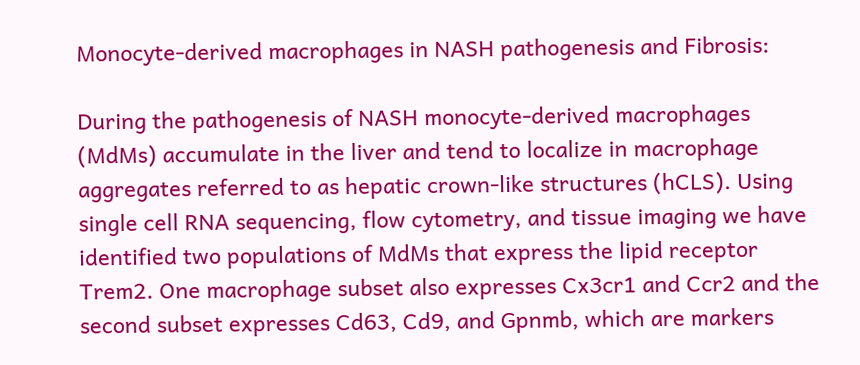Monocyte-derived macrophages in NASH pathogenesis and Fibrosis:

During the pathogenesis of NASH monocyte-derived macrophages (MdMs) accumulate in the liver and tend to localize in macrophage aggregates referred to as hepatic crown-like structures (hCLS). Using single cell RNA sequencing, flow cytometry, and tissue imaging we have identified two populations of MdMs that express the lipid receptor Trem2. One macrophage subset also expresses Cx3cr1 and Ccr2 and the second subset expresses Cd63, Cd9, and Gpnmb, which are markers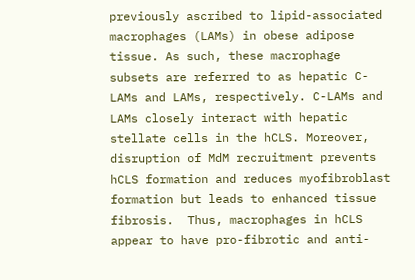previously ascribed to lipid-associated macrophages (LAMs) in obese adipose tissue. As such, these macrophage subsets are referred to as hepatic C-LAMs and LAMs, respectively. C-LAMs and LAMs closely interact with hepatic stellate cells in the hCLS. Moreover, disruption of MdM recruitment prevents hCLS formation and reduces myofibroblast formation but leads to enhanced tissue fibrosis.  Thus, macrophages in hCLS appear to have pro-fibrotic and anti-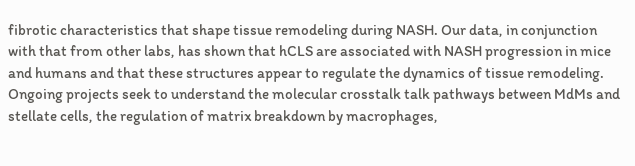fibrotic characteristics that shape tissue remodeling during NASH. Our data, in conjunction with that from other labs, has shown that hCLS are associated with NASH progression in mice and humans and that these structures appear to regulate the dynamics of tissue remodeling. Ongoing projects seek to understand the molecular crosstalk talk pathways between MdMs and stellate cells, the regulation of matrix breakdown by macrophages,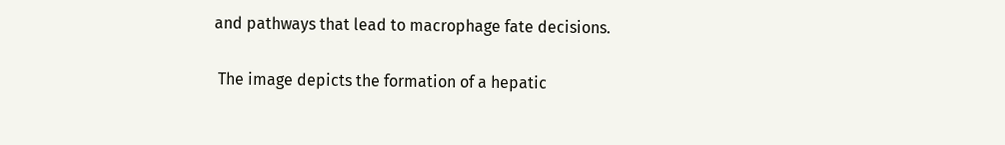and pathways that lead to macrophage fate decisions.

 The image depicts the formation of a hepatic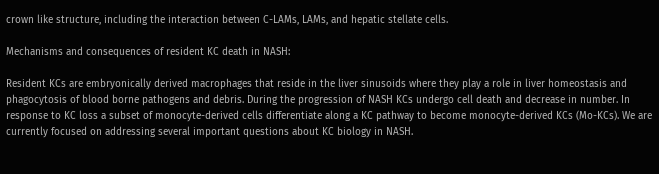crown like structure, including the interaction between C-LAMs, LAMs, and hepatic stellate cells.

Mechanisms and consequences of resident KC death in NASH:

Resident KCs are embryonically derived macrophages that reside in the liver sinusoids where they play a role in liver homeostasis and phagocytosis of blood borne pathogens and debris. During the progression of NASH KCs undergo cell death and decrease in number. In response to KC loss a subset of monocyte-derived cells differentiate along a KC pathway to become monocyte-derived KCs (Mo-KCs). We are currently focused on addressing several important questions about KC biology in NASH.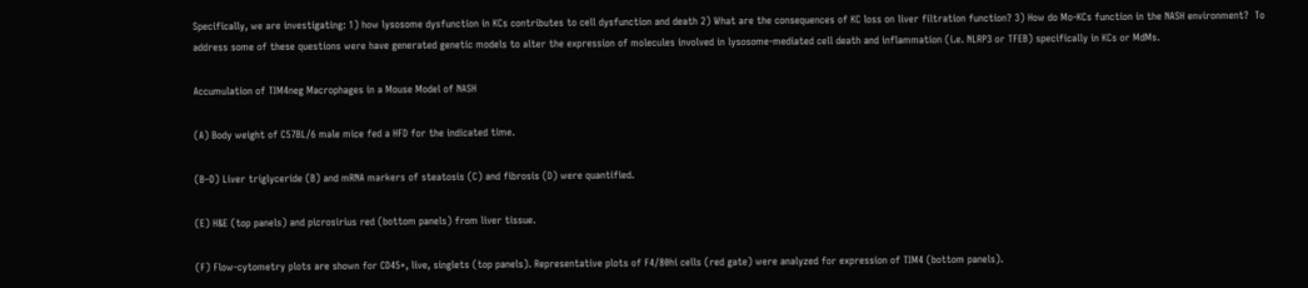Specifically, we are investigating: 1) how lysosome dysfunction in KCs contributes to cell dysfunction and death 2) What are the consequences of KC loss on liver filtration function? 3) How do Mo-KCs function in the NASH environment?  To address some of these questions were have generated genetic models to alter the expression of molecules involved in lysosome-mediated cell death and inflammation (i.e. NLRP3 or TFEB) specifically in KCs or MdMs.

Accumulation of TIM4neg Macrophages in a Mouse Model of NASH

(A) Body weight of C57BL/6 male mice fed a HFD for the indicated time.

(B–D) Liver triglyceride (B) and mRNA markers of steatosis (C) and fibrosis (D) were quantified.

(E) H&E (top panels) and picrosirius red (bottom panels) from liver tissue.

(F) Flow-cytometry plots are shown for CD45+, live, singlets (top panels). Representative plots of F4/80hi cells (red gate) were analyzed for expression of TIM4 (bottom panels).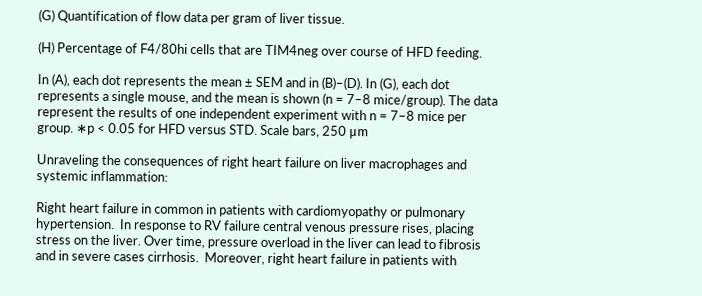(G) Quantification of flow data per gram of liver tissue.

(H) Percentage of F4/80hi cells that are TIM4neg over course of HFD feeding.

In (A), each dot represents the mean ± SEM and in (B)–(D). In (G), each dot represents a single mouse, and the mean is shown (n = 7–8 mice/group). The data represent the results of one independent experiment with n = 7–8 mice per group. ∗p < 0.05 for HFD versus STD. Scale bars, 250 μm

Unraveling the consequences of right heart failure on liver macrophages and systemic inflammation:

Right heart failure in common in patients with cardiomyopathy or pulmonary hypertension.  In response to RV failure central venous pressure rises, placing stress on the liver. Over time, pressure overload in the liver can lead to fibrosis and in severe cases cirrhosis.  Moreover, right heart failure in patients with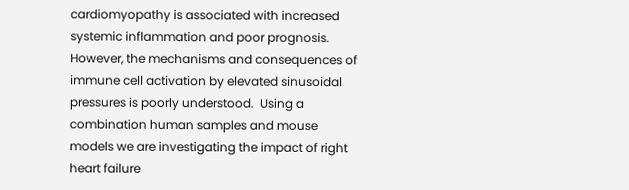cardiomyopathy is associated with increased systemic inflammation and poor prognosis. However, the mechanisms and consequences of immune cell activation by elevated sinusoidal pressures is poorly understood.  Using a combination human samples and mouse models we are investigating the impact of right heart failure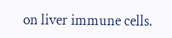on liver immune cells.